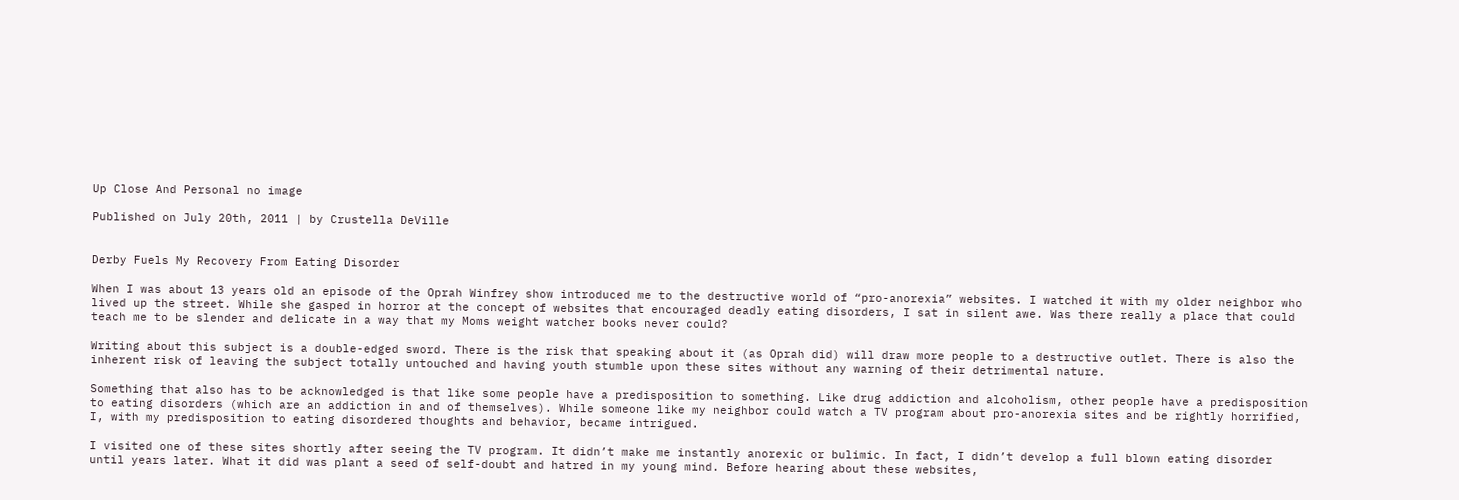Up Close And Personal no image

Published on July 20th, 2011 | by Crustella DeVille


Derby Fuels My Recovery From Eating Disorder

When I was about 13 years old an episode of the Oprah Winfrey show introduced me to the destructive world of “pro-anorexia” websites. I watched it with my older neighbor who lived up the street. While she gasped in horror at the concept of websites that encouraged deadly eating disorders, I sat in silent awe. Was there really a place that could teach me to be slender and delicate in a way that my Moms weight watcher books never could?

Writing about this subject is a double-edged sword. There is the risk that speaking about it (as Oprah did) will draw more people to a destructive outlet. There is also the inherent risk of leaving the subject totally untouched and having youth stumble upon these sites without any warning of their detrimental nature.

Something that also has to be acknowledged is that like some people have a predisposition to something. Like drug addiction and alcoholism, other people have a predisposition to eating disorders (which are an addiction in and of themselves). While someone like my neighbor could watch a TV program about pro-anorexia sites and be rightly horrified, I, with my predisposition to eating disordered thoughts and behavior, became intrigued.

I visited one of these sites shortly after seeing the TV program. It didn’t make me instantly anorexic or bulimic. In fact, I didn’t develop a full blown eating disorder until years later. What it did was plant a seed of self-doubt and hatred in my young mind. Before hearing about these websites,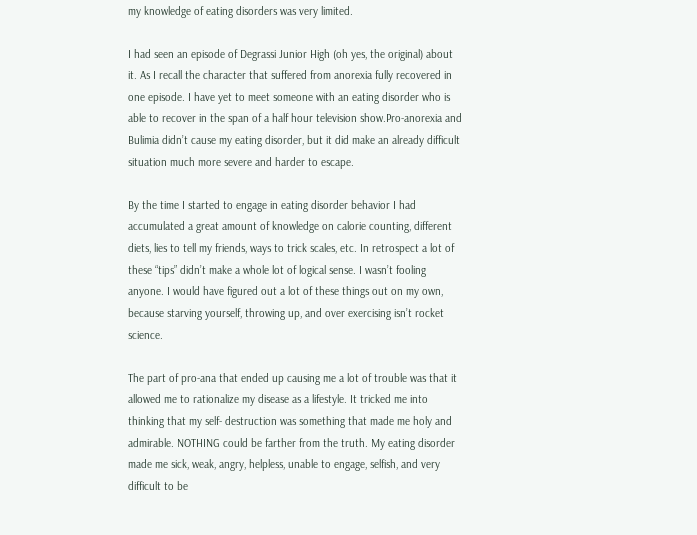my knowledge of eating disorders was very limited.

I had seen an episode of Degrassi Junior High (oh yes, the original) about it. As I recall the character that suffered from anorexia fully recovered in one episode. I have yet to meet someone with an eating disorder who is able to recover in the span of a half hour television show.Pro-anorexia and Bulimia didn’t cause my eating disorder, but it did make an already difficult situation much more severe and harder to escape.

By the time I started to engage in eating disorder behavior I had accumulated a great amount of knowledge on calorie counting, different diets, lies to tell my friends, ways to trick scales, etc. In retrospect a lot of these “tips” didn’t make a whole lot of logical sense. I wasn’t fooling anyone. I would have figured out a lot of these things out on my own, because starving yourself, throwing up, and over exercising isn’t rocket science.

The part of pro-ana that ended up causing me a lot of trouble was that it allowed me to rationalize my disease as a lifestyle. It tricked me into thinking that my self- destruction was something that made me holy and admirable. NOTHING could be farther from the truth. My eating disorder made me sick, weak, angry, helpless, unable to engage, selfish, and very difficult to be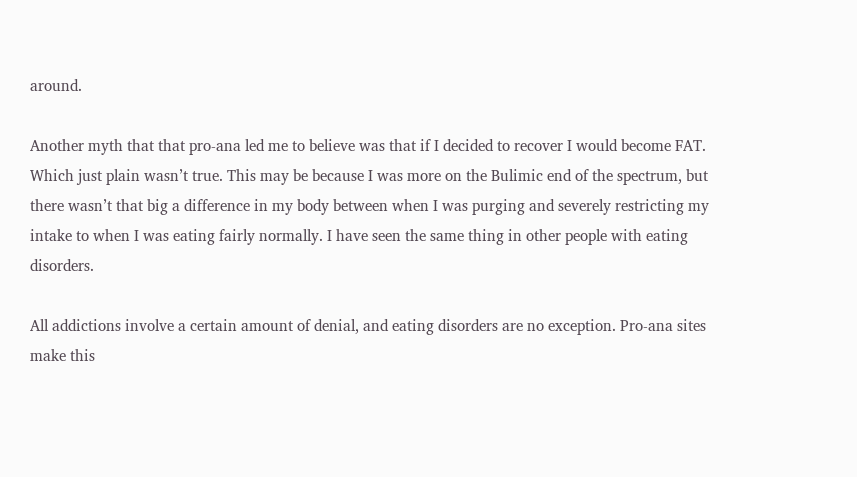around.

Another myth that that pro-ana led me to believe was that if I decided to recover I would become FAT. Which just plain wasn’t true. This may be because I was more on the Bulimic end of the spectrum, but there wasn’t that big a difference in my body between when I was purging and severely restricting my intake to when I was eating fairly normally. I have seen the same thing in other people with eating disorders.

All addictions involve a certain amount of denial, and eating disorders are no exception. Pro-ana sites make this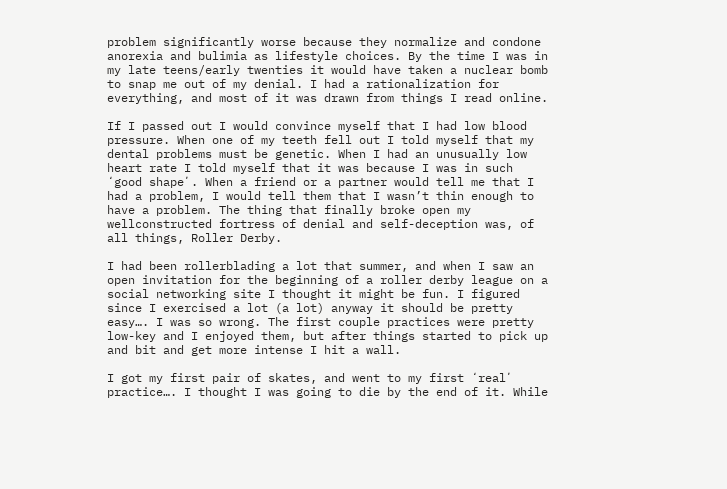problem significantly worse because they normalize and condone anorexia and bulimia as lifestyle choices. By the time I was in my late teens/early twenties it would have taken a nuclear bomb to snap me out of my denial. I had a rationalization for everything, and most of it was drawn from things I read online.

If I passed out I would convince myself that I had low blood pressure. When one of my teeth fell out I told myself that my dental problems must be genetic. When I had an unusually low heart rate I told myself that it was because I was in such ʻgood shapeʼ. When a friend or a partner would tell me that I had a problem, I would tell them that I wasn’t thin enough to have a problem. The thing that finally broke open my wellconstructed fortress of denial and self-deception was, of all things, Roller Derby.

I had been rollerblading a lot that summer, and when I saw an open invitation for the beginning of a roller derby league on a social networking site I thought it might be fun. I figured since I exercised a lot (a lot) anyway it should be pretty easy…. I was so wrong. The first couple practices were pretty low-key and I enjoyed them, but after things started to pick up and bit and get more intense I hit a wall.

I got my first pair of skates, and went to my first ʻrealʼ practice…. I thought I was going to die by the end of it. While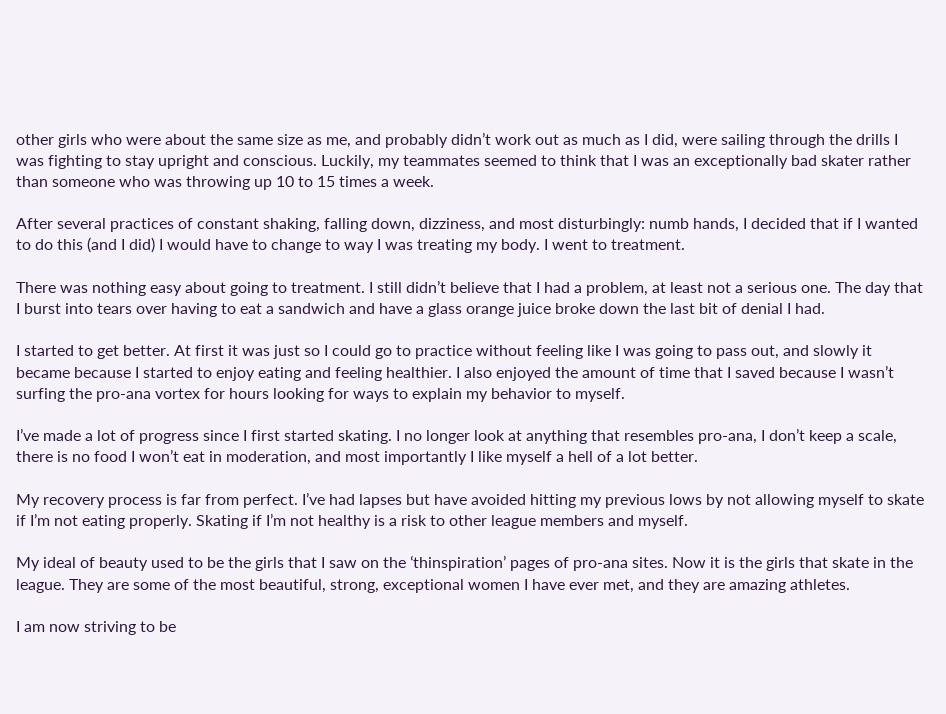other girls who were about the same size as me, and probably didnʼt work out as much as I did, were sailing through the drills I was fighting to stay upright and conscious. Luckily, my teammates seemed to think that I was an exceptionally bad skater rather than someone who was throwing up 10 to 15 times a week.

After several practices of constant shaking, falling down, dizziness, and most disturbingly: numb hands, I decided that if I wanted to do this (and I did) I would have to change to way I was treating my body. I went to treatment.

There was nothing easy about going to treatment. I still didn’t believe that I had a problem, at least not a serious one. The day that I burst into tears over having to eat a sandwich and have a glass orange juice broke down the last bit of denial I had.

I started to get better. At first it was just so I could go to practice without feeling like I was going to pass out, and slowly it became because I started to enjoy eating and feeling healthier. I also enjoyed the amount of time that I saved because I wasn’t surfing the pro-ana vortex for hours looking for ways to explain my behavior to myself.

I’ve made a lot of progress since I first started skating. I no longer look at anything that resembles pro-ana, I don’t keep a scale, there is no food I won’t eat in moderation, and most importantly I like myself a hell of a lot better.

My recovery process is far from perfect. I’ve had lapses but have avoided hitting my previous lows by not allowing myself to skate if I’m not eating properly. Skating if I’m not healthy is a risk to other league members and myself.

My ideal of beauty used to be the girls that I saw on the ʻthinspirationʼ pages of pro-ana sites. Now it is the girls that skate in the league. They are some of the most beautiful, strong, exceptional women I have ever met, and they are amazing athletes.

I am now striving to be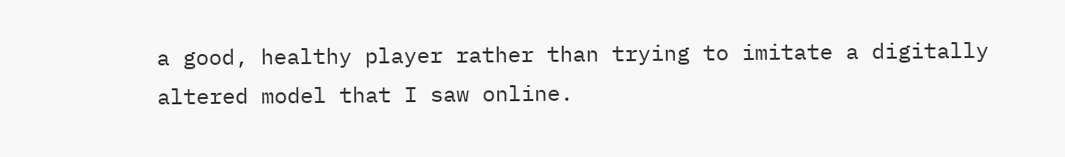a good, healthy player rather than trying to imitate a digitally altered model that I saw online.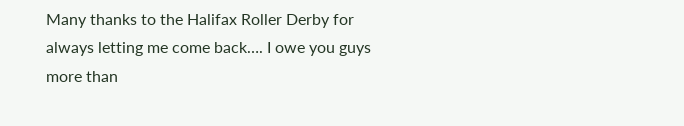Many thanks to the Halifax Roller Derby for always letting me come back…. I owe you guys more than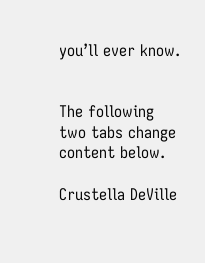you’ll ever know.


The following two tabs change content below.

Crustella DeVille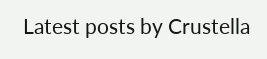Latest posts by Crustella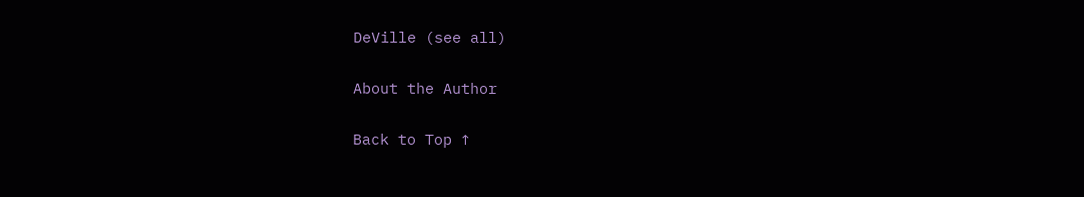DeVille (see all)

About the Author

Back to Top ↑